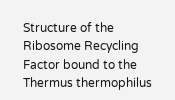Structure of the Ribosome Recycling Factor bound to the Thermus thermophilus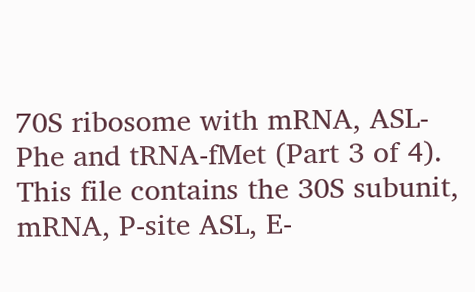70S ribosome with mRNA, ASL-Phe and tRNA-fMet (Part 3 of 4). This file contains the 30S subunit, mRNA, P-site ASL, E-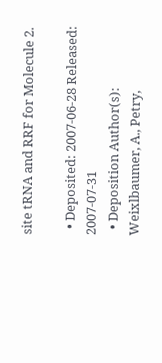site tRNA and RRF for Molecule 2.

  • Deposited: 2007-06-28 Released: 2007-07-31
  • Deposition Author(s): Weixlbaumer, A., Petry,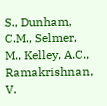S., Dunham, C.M., Selmer, M., Kelley, A.C., Ramakrishnan, V.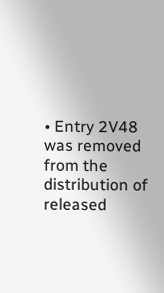• Entry 2V48 was removed from the distribution of released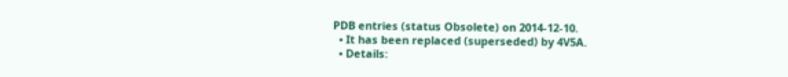PDB entries (status Obsolete) on 2014-12-10.
  • It has been replaced (superseded) by 4V5A.
  • Details: